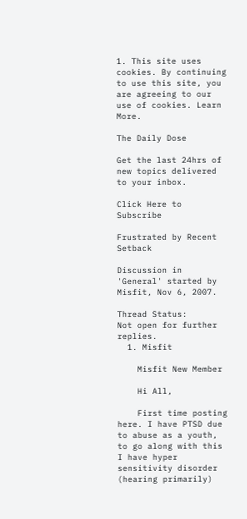1. This site uses cookies. By continuing to use this site, you are agreeing to our use of cookies. Learn More.

The Daily Dose

Get the last 24hrs of new topics delivered to your inbox.

Click Here to Subscribe

Frustrated by Recent Setback

Discussion in 'General' started by Misfit, Nov 6, 2007.

Thread Status:
Not open for further replies.
  1. Misfit

    Misfit New Member

    Hi All,

    First time posting here. I have PTSD due to abuse as a youth, to go along with this I have hyper sensitivity disorder (hearing primarily)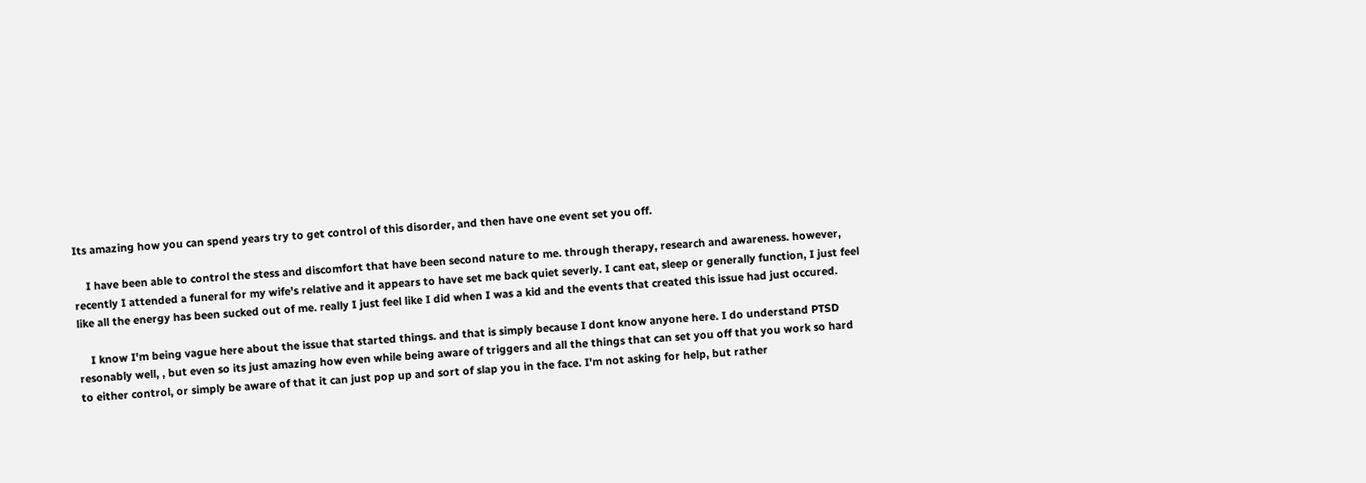Its amazing how you can spend years try to get control of this disorder, and then have one event set you off.

    I have been able to control the stess and discomfort that have been second nature to me. through therapy, research and awareness. however, recently I attended a funeral for my wife's relative and it appears to have set me back quiet severly. I cant eat, sleep or generally function, I just feel like all the energy has been sucked out of me. really I just feel like I did when I was a kid and the events that created this issue had just occured.

    I know I'm being vague here about the issue that started things. and that is simply because I dont know anyone here. I do understand PTSD resonably well, , but even so its just amazing how even while being aware of triggers and all the things that can set you off that you work so hard to either control, or simply be aware of that it can just pop up and sort of slap you in the face. I'm not asking for help, but rather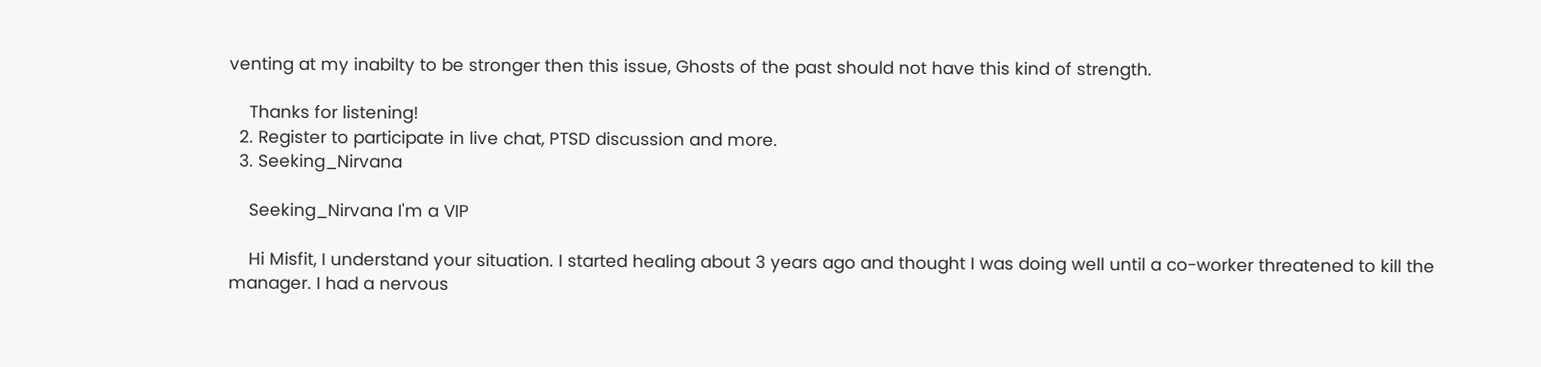venting at my inabilty to be stronger then this issue, Ghosts of the past should not have this kind of strength.

    Thanks for listening!
  2. Register to participate in live chat, PTSD discussion and more.
  3. Seeking_Nirvana

    Seeking_Nirvana I'm a VIP

    Hi Misfit, I understand your situation. I started healing about 3 years ago and thought I was doing well until a co-worker threatened to kill the manager. I had a nervous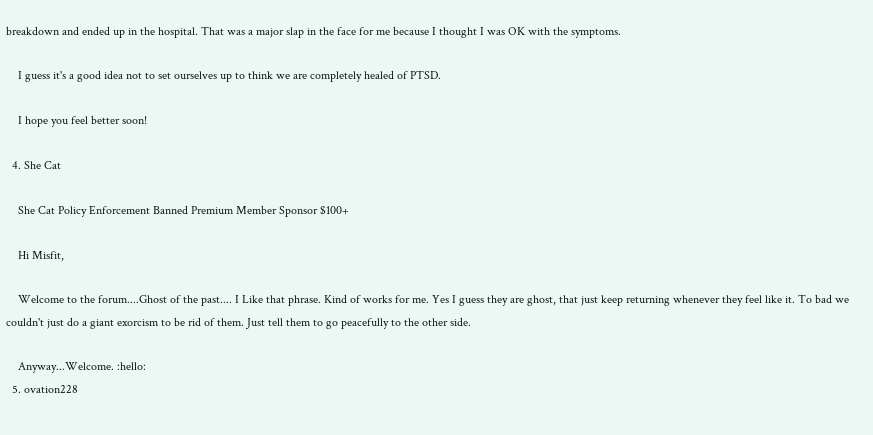breakdown and ended up in the hospital. That was a major slap in the face for me because I thought I was OK with the symptoms.

    I guess it's a good idea not to set ourselves up to think we are completely healed of PTSD.

    I hope you feel better soon!

  4. She Cat

    She Cat Policy Enforcement Banned Premium Member Sponsor $100+

    Hi Misfit,

    Welcome to the forum....Ghost of the past.... I Like that phrase. Kind of works for me. Yes I guess they are ghost, that just keep returning whenever they feel like it. To bad we couldn't just do a giant exorcism to be rid of them. Just tell them to go peacefully to the other side.

    Anyway...Welcome. :hello:
  5. ovation228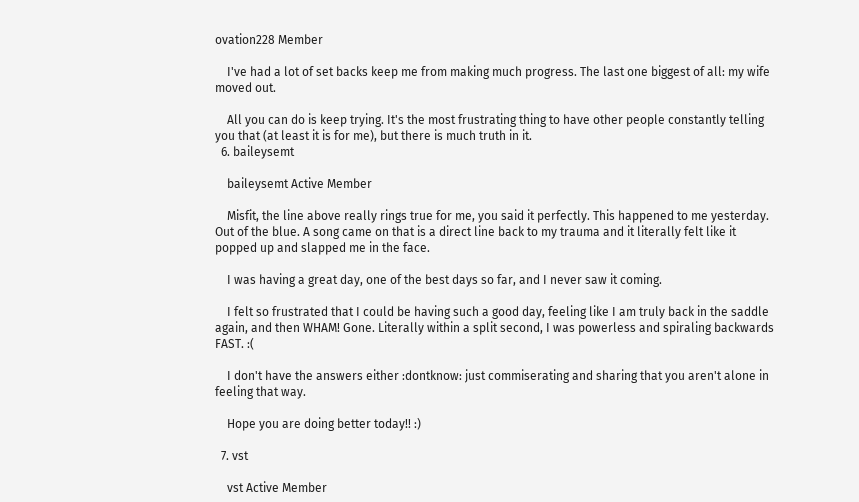ovation228 Member

    I've had a lot of set backs keep me from making much progress. The last one biggest of all: my wife moved out.

    All you can do is keep trying. It's the most frustrating thing to have other people constantly telling you that (at least it is for me), but there is much truth in it.
  6. baileysemt

    baileysemt Active Member

    Misfit, the line above really rings true for me, you said it perfectly. This happened to me yesterday. Out of the blue. A song came on that is a direct line back to my trauma and it literally felt like it popped up and slapped me in the face.

    I was having a great day, one of the best days so far, and I never saw it coming.

    I felt so frustrated that I could be having such a good day, feeling like I am truly back in the saddle again, and then WHAM! Gone. Literally within a split second, I was powerless and spiraling backwards FAST. :(

    I don't have the answers either :dontknow: just commiserating and sharing that you aren't alone in feeling that way.

    Hope you are doing better today!! :)

  7. vst

    vst Active Member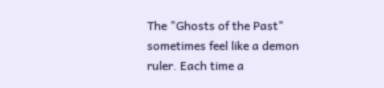The "Ghosts of the Past" sometimes feel like a demon ruler. Each time a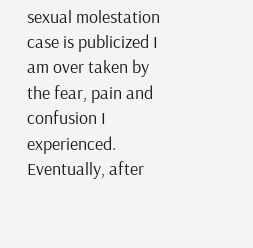sexual molestation case is publicized I am over taken by the fear, pain and confusion I experienced. Eventually, after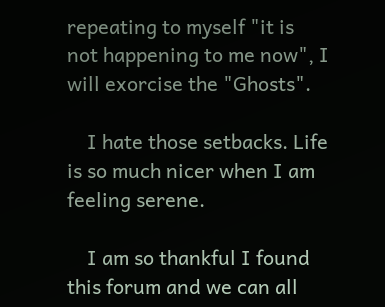repeating to myself "it is not happening to me now", I will exorcise the "Ghosts".

    I hate those setbacks. Life is so much nicer when I am feeling serene.

    I am so thankful I found this forum and we can all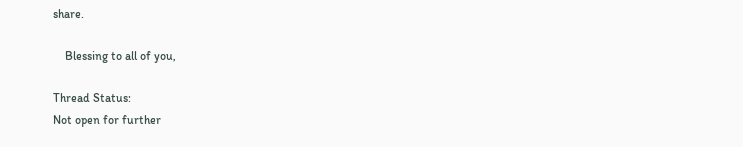share.

    Blessing to all of you,

Thread Status:
Not open for further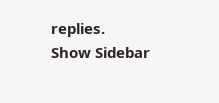replies.
Show Sidebar